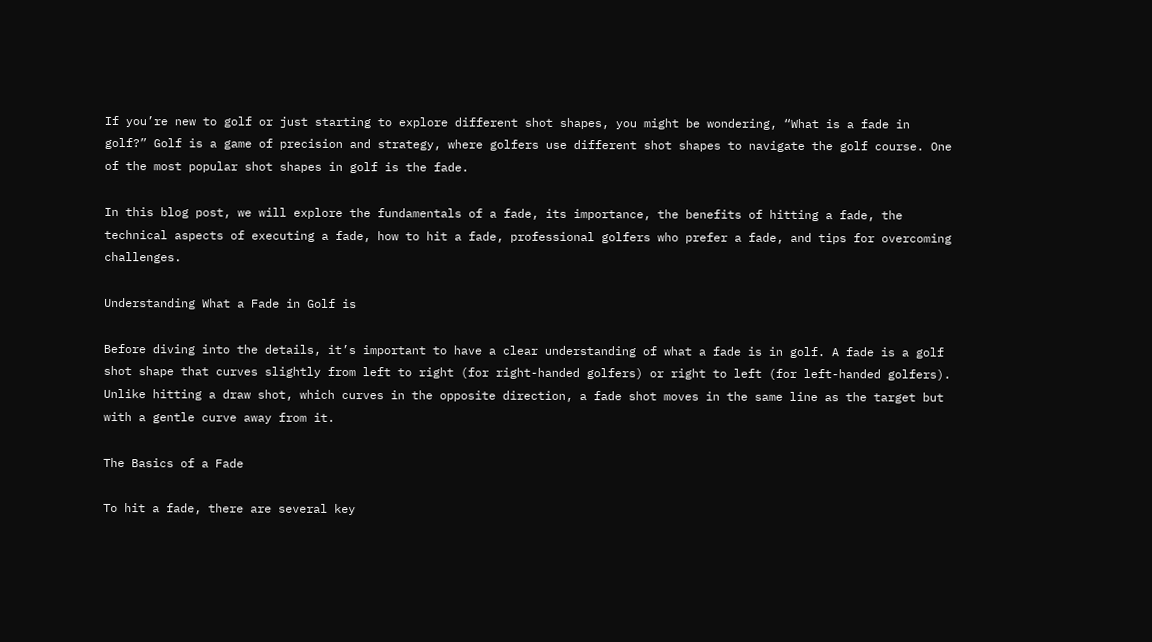If you’re new to golf or just starting to explore different shot shapes, you might be wondering, “What is a fade in golf?” Golf is a game of precision and strategy, where golfers use different shot shapes to navigate the golf course. One of the most popular shot shapes in golf is the fade.

In this blog post, we will explore the fundamentals of a fade, its importance, the benefits of hitting a fade, the technical aspects of executing a fade, how to hit a fade, professional golfers who prefer a fade, and tips for overcoming challenges.

Understanding What a Fade in Golf is

Before diving into the details, it’s important to have a clear understanding of what a fade is in golf. A fade is a golf shot shape that curves slightly from left to right (for right-handed golfers) or right to left (for left-handed golfers). Unlike hitting a draw shot, which curves in the opposite direction, a fade shot moves in the same line as the target but with a gentle curve away from it.

The Basics of a Fade

To hit a fade, there are several key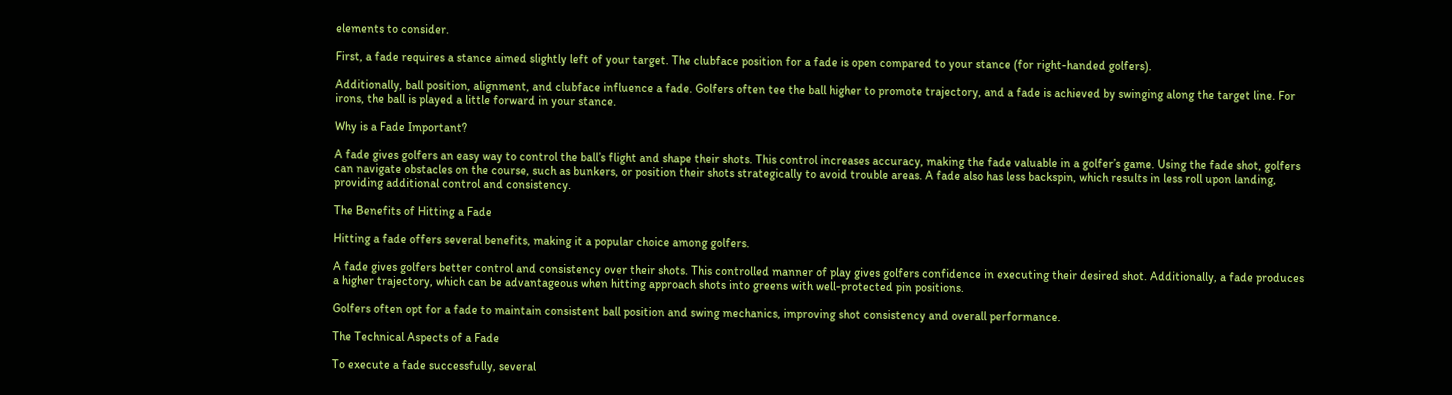elements to consider.

First, a fade requires a stance aimed slightly left of your target. The clubface position for a fade is open compared to your stance (for right-handed golfers).

Additionally, ball position, alignment, and clubface influence a fade. Golfers often tee the ball higher to promote trajectory, and a fade is achieved by swinging along the target line. For irons, the ball is played a little forward in your stance.

Why is a Fade Important?

A fade gives golfers an easy way to control the ball’s flight and shape their shots. This control increases accuracy, making the fade valuable in a golfer’s game. Using the fade shot, golfers can navigate obstacles on the course, such as bunkers, or position their shots strategically to avoid trouble areas. A fade also has less backspin, which results in less roll upon landing, providing additional control and consistency.

The Benefits of Hitting a Fade

Hitting a fade offers several benefits, making it a popular choice among golfers.

A fade gives golfers better control and consistency over their shots. This controlled manner of play gives golfers confidence in executing their desired shot. Additionally, a fade produces a higher trajectory, which can be advantageous when hitting approach shots into greens with well-protected pin positions.

Golfers often opt for a fade to maintain consistent ball position and swing mechanics, improving shot consistency and overall performance.

The Technical Aspects of a Fade

To execute a fade successfully, several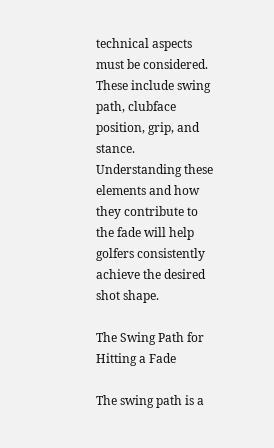technical aspects must be considered. These include swing path, clubface position, grip, and stance. Understanding these elements and how they contribute to the fade will help golfers consistently achieve the desired shot shape.

The Swing Path for Hitting a Fade

The swing path is a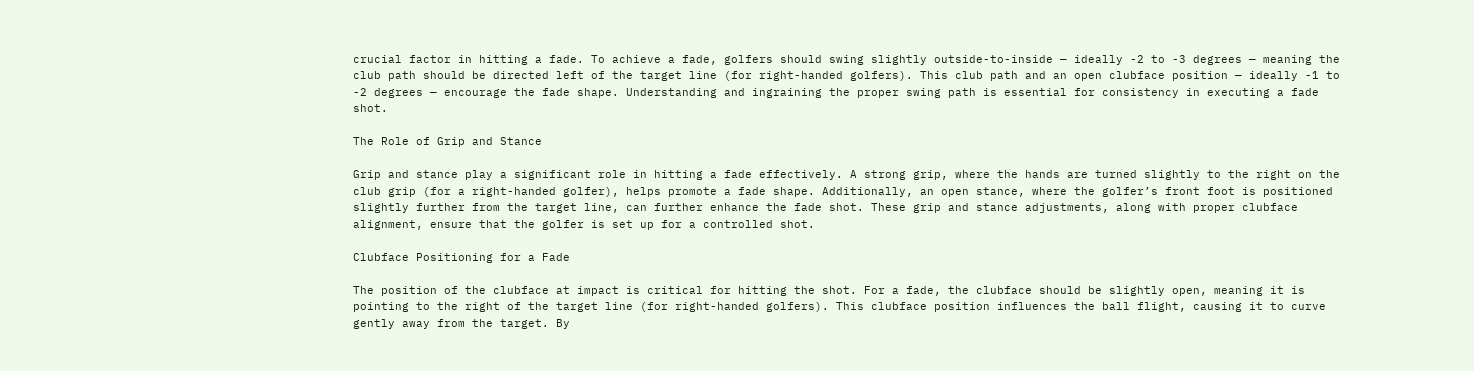crucial factor in hitting a fade. To achieve a fade, golfers should swing slightly outside-to-inside — ideally -2 to -3 degrees — meaning the club path should be directed left of the target line (for right-handed golfers). This club path and an open clubface position — ideally -1 to -2 degrees — encourage the fade shape. Understanding and ingraining the proper swing path is essential for consistency in executing a fade shot.

The Role of Grip and Stance

Grip and stance play a significant role in hitting a fade effectively. A strong grip, where the hands are turned slightly to the right on the club grip (for a right-handed golfer), helps promote a fade shape. Additionally, an open stance, where the golfer’s front foot is positioned slightly further from the target line, can further enhance the fade shot. These grip and stance adjustments, along with proper clubface alignment, ensure that the golfer is set up for a controlled shot.

Clubface Positioning for a Fade

The position of the clubface at impact is critical for hitting the shot. For a fade, the clubface should be slightly open, meaning it is pointing to the right of the target line (for right-handed golfers). This clubface position influences the ball flight, causing it to curve gently away from the target. By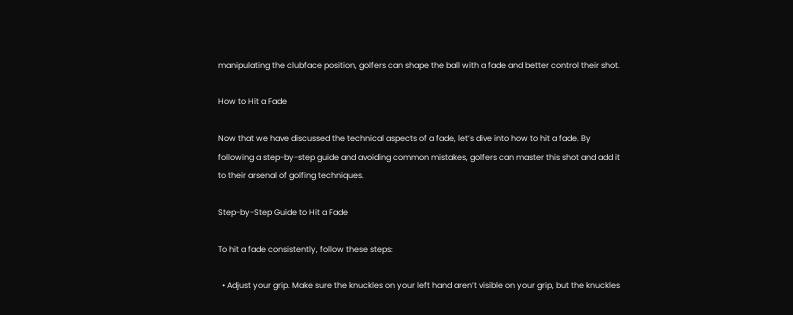manipulating the clubface position, golfers can shape the ball with a fade and better control their shot.

How to Hit a Fade

Now that we have discussed the technical aspects of a fade, let’s dive into how to hit a fade. By following a step-by-step guide and avoiding common mistakes, golfers can master this shot and add it to their arsenal of golfing techniques.

Step-by-Step Guide to Hit a Fade

To hit a fade consistently, follow these steps:

  • Adjust your grip. Make sure the knuckles on your left hand aren’t visible on your grip, but the knuckles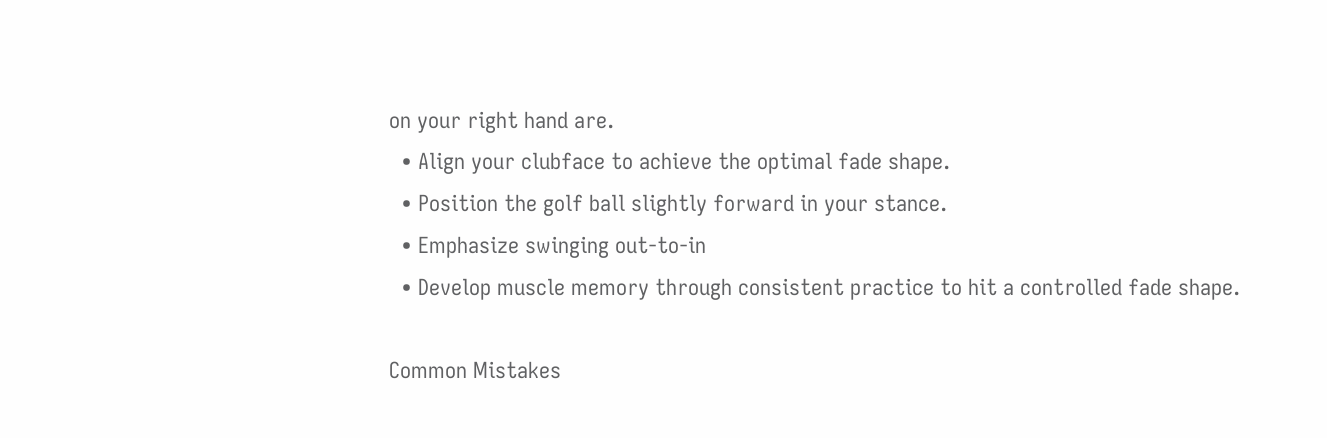on your right hand are.
  • Align your clubface to achieve the optimal fade shape.
  • Position the golf ball slightly forward in your stance.
  • Emphasize swinging out-to-in
  • Develop muscle memory through consistent practice to hit a controlled fade shape.

Common Mistakes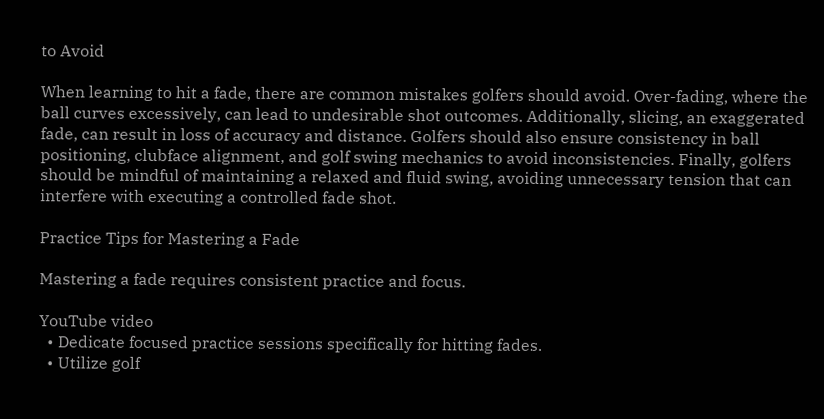to Avoid

When learning to hit a fade, there are common mistakes golfers should avoid. Over-fading, where the ball curves excessively, can lead to undesirable shot outcomes. Additionally, slicing, an exaggerated fade, can result in loss of accuracy and distance. Golfers should also ensure consistency in ball positioning, clubface alignment, and golf swing mechanics to avoid inconsistencies. Finally, golfers should be mindful of maintaining a relaxed and fluid swing, avoiding unnecessary tension that can interfere with executing a controlled fade shot.

Practice Tips for Mastering a Fade

Mastering a fade requires consistent practice and focus.

YouTube video
  • Dedicate focused practice sessions specifically for hitting fades.
  • Utilize golf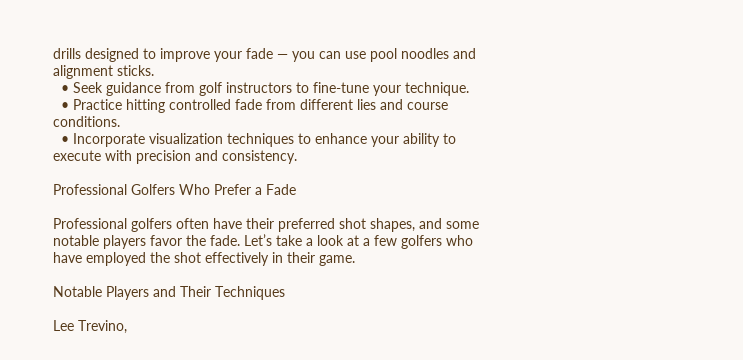drills designed to improve your fade — you can use pool noodles and alignment sticks.
  • Seek guidance from golf instructors to fine-tune your technique.
  • Practice hitting controlled fade from different lies and course conditions.
  • Incorporate visualization techniques to enhance your ability to execute with precision and consistency.

Professional Golfers Who Prefer a Fade

Professional golfers often have their preferred shot shapes, and some notable players favor the fade. Let’s take a look at a few golfers who have employed the shot effectively in their game.

Notable Players and Their Techniques

Lee Trevino,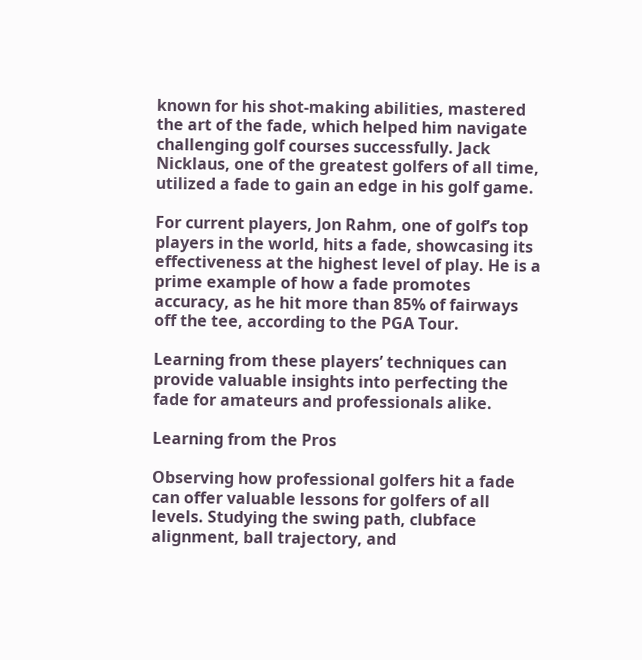known for his shot-making abilities, mastered the art of the fade, which helped him navigate challenging golf courses successfully. Jack Nicklaus, one of the greatest golfers of all time, utilized a fade to gain an edge in his golf game.

For current players, Jon Rahm, one of golf’s top players in the world, hits a fade, showcasing its effectiveness at the highest level of play. He is a prime example of how a fade promotes accuracy, as he hit more than 85% of fairways off the tee, according to the PGA Tour.

Learning from these players’ techniques can provide valuable insights into perfecting the fade for amateurs and professionals alike.

Learning from the Pros

Observing how professional golfers hit a fade can offer valuable lessons for golfers of all levels. Studying the swing path, clubface alignment, ball trajectory, and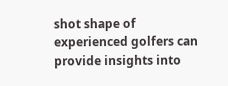shot shape of experienced golfers can provide insights into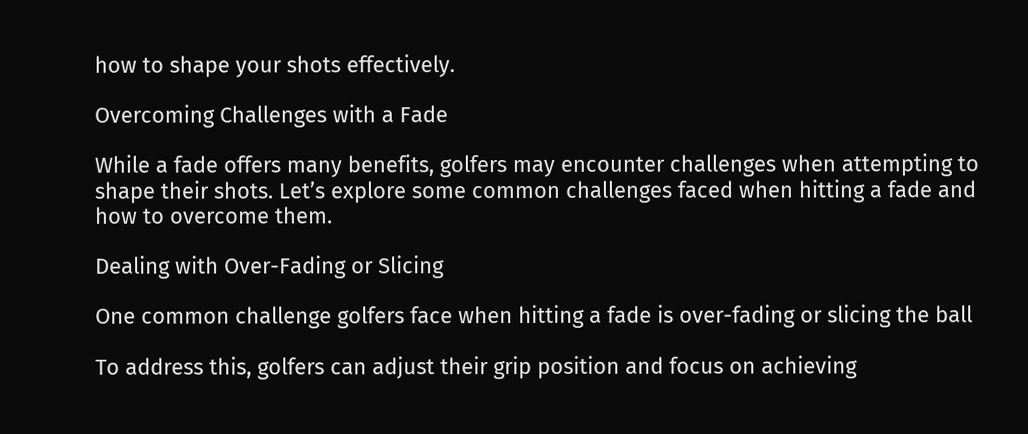how to shape your shots effectively.

Overcoming Challenges with a Fade

While a fade offers many benefits, golfers may encounter challenges when attempting to shape their shots. Let’s explore some common challenges faced when hitting a fade and how to overcome them.

Dealing with Over-Fading or Slicing

One common challenge golfers face when hitting a fade is over-fading or slicing the ball

To address this, golfers can adjust their grip position and focus on achieving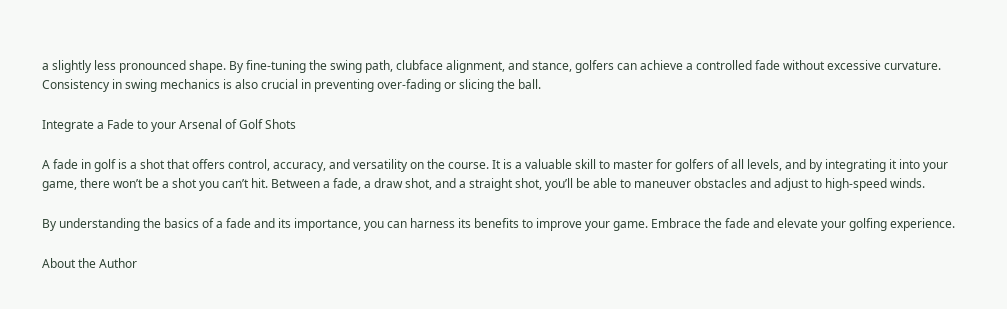a slightly less pronounced shape. By fine-tuning the swing path, clubface alignment, and stance, golfers can achieve a controlled fade without excessive curvature. Consistency in swing mechanics is also crucial in preventing over-fading or slicing the ball.

Integrate a Fade to your Arsenal of Golf Shots

A fade in golf is a shot that offers control, accuracy, and versatility on the course. It is a valuable skill to master for golfers of all levels, and by integrating it into your game, there won’t be a shot you can’t hit. Between a fade, a draw shot, and a straight shot, you’ll be able to maneuver obstacles and adjust to high-speed winds.

By understanding the basics of a fade and its importance, you can harness its benefits to improve your game. Embrace the fade and elevate your golfing experience.

About the Author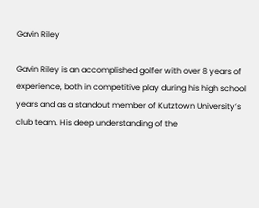Gavin Riley

Gavin Riley is an accomplished golfer with over 8 years of experience, both in competitive play during his high school years and as a standout member of Kutztown University’s club team. His deep understanding of the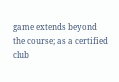game extends beyond the course; as a certified club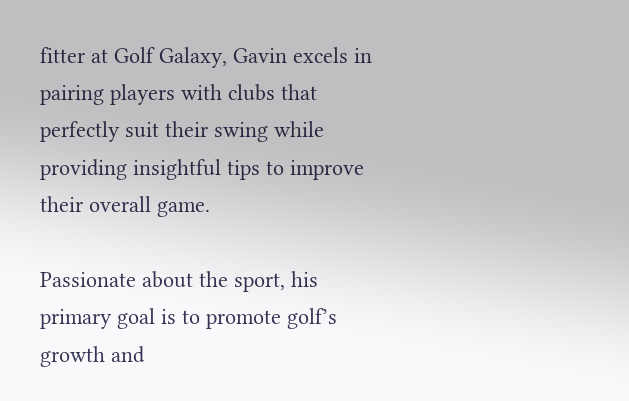fitter at Golf Galaxy, Gavin excels in pairing players with clubs that perfectly suit their swing while providing insightful tips to improve their overall game.

Passionate about the sport, his primary goal is to promote golf’s growth and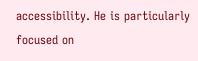accessibility. He is particularly focused on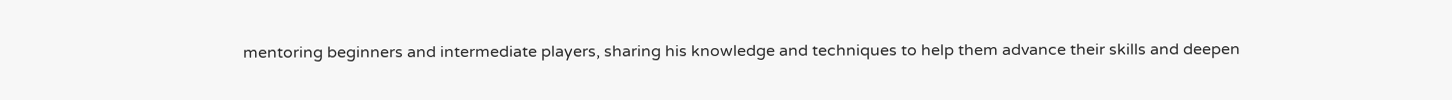mentoring beginners and intermediate players, sharing his knowledge and techniques to help them advance their skills and deepen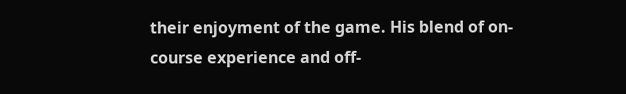their enjoyment of the game. His blend of on-course experience and off-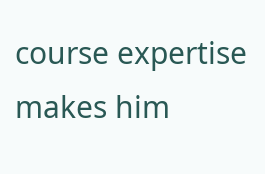course expertise makes him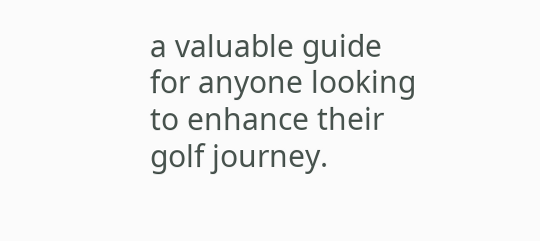a valuable guide for anyone looking to enhance their golf journey.